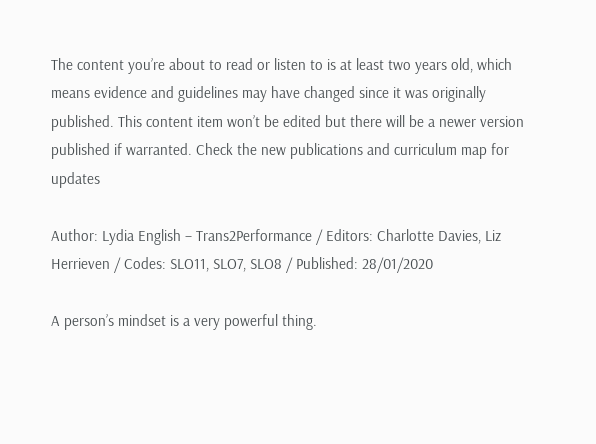The content you’re about to read or listen to is at least two years old, which means evidence and guidelines may have changed since it was originally published. This content item won’t be edited but there will be a newer version published if warranted. Check the new publications and curriculum map for updates

Author: Lydia English – Trans2Performance / Editors: Charlotte Davies, Liz Herrieven / Codes: SLO11, SLO7, SLO8 / Published: 28/01/2020

A person’s mindset is a very powerful thing.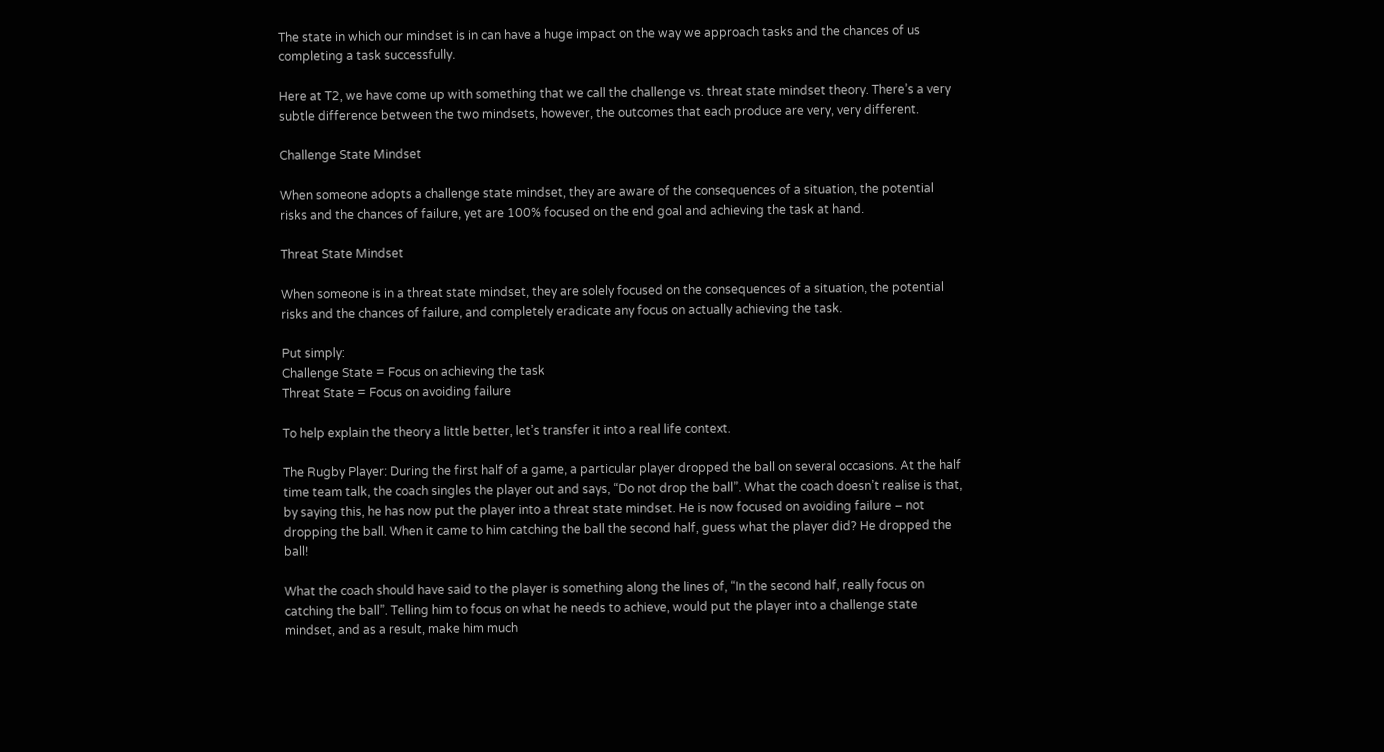The state in which our mindset is in can have a huge impact on the way we approach tasks and the chances of us completing a task successfully.

Here at T2, we have come up with something that we call the challenge vs. threat state mindset theory. There’s a very subtle difference between the two mindsets, however, the outcomes that each produce are very, very different.

Challenge State Mindset

When someone adopts a challenge state mindset, they are aware of the consequences of a situation, the potential risks and the chances of failure, yet are 100% focused on the end goal and achieving the task at hand.

Threat State Mindset

When someone is in a threat state mindset, they are solely focused on the consequences of a situation, the potential risks and the chances of failure, and completely eradicate any focus on actually achieving the task.

Put simply:
Challenge State = Focus on achieving the task
Threat State = Focus on avoiding failure

To help explain the theory a little better, let’s transfer it into a real life context.

The Rugby Player: During the first half of a game, a particular player dropped the ball on several occasions. At the half time team talk, the coach singles the player out and says, “Do not drop the ball”. What the coach doesn’t realise is that, by saying this, he has now put the player into a threat state mindset. He is now focused on avoiding failure – not dropping the ball. When it came to him catching the ball the second half, guess what the player did? He dropped the ball!

What the coach should have said to the player is something along the lines of, “In the second half, really focus on catching the ball”. Telling him to focus on what he needs to achieve, would put the player into a challenge state mindset, and as a result, make him much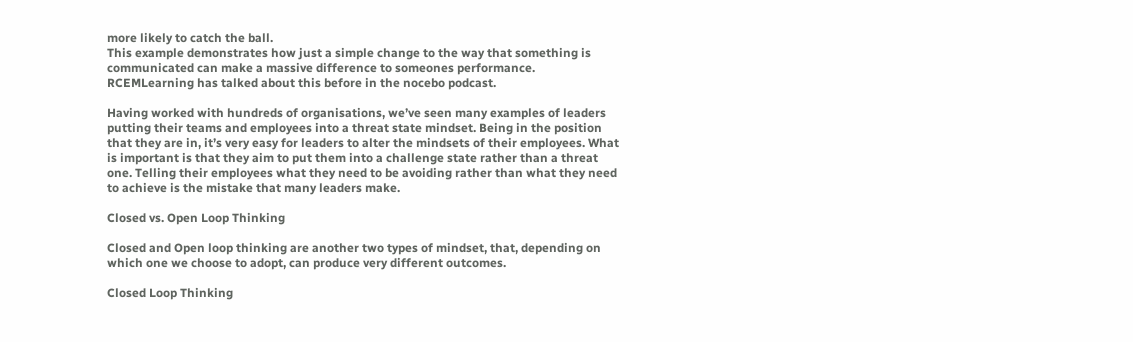more likely to catch the ball.
This example demonstrates how just a simple change to the way that something is communicated can make a massive difference to someones performance. RCEMLearning has talked about this before in the nocebo podcast.

Having worked with hundreds of organisations, we’ve seen many examples of leaders putting their teams and employees into a threat state mindset. Being in the position that they are in, it’s very easy for leaders to alter the mindsets of their employees. What is important is that they aim to put them into a challenge state rather than a threat one. Telling their employees what they need to be avoiding rather than what they need to achieve is the mistake that many leaders make.

Closed vs. Open Loop Thinking

Closed and Open loop thinking are another two types of mindset, that, depending on which one we choose to adopt, can produce very different outcomes.

Closed Loop Thinking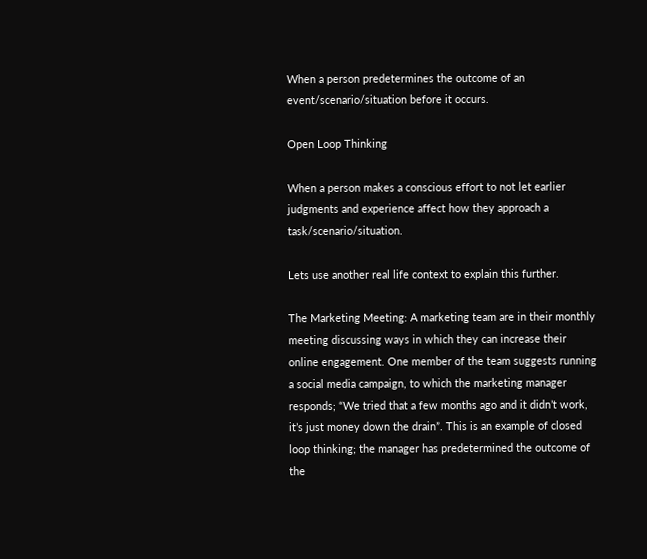When a person predetermines the outcome of an event/scenario/situation before it occurs.

Open Loop Thinking

When a person makes a conscious effort to not let earlier judgments and experience affect how they approach a task/scenario/situation.

Lets use another real life context to explain this further.

The Marketing Meeting: A marketing team are in their monthly meeting discussing ways in which they can increase their online engagement. One member of the team suggests running a social media campaign, to which the marketing manager responds; “We tried that a few months ago and it didn’t work, it’s just money down the drain”. This is an example of closed loop thinking; the manager has predetermined the outcome of the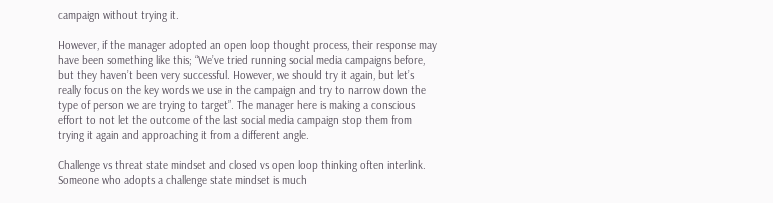campaign without trying it.

However, if the manager adopted an open loop thought process, their response may have been something like this; “We’ve tried running social media campaigns before, but they haven’t been very successful. However, we should try it again, but let’s really focus on the key words we use in the campaign and try to narrow down the type of person we are trying to target”. The manager here is making a conscious effort to not let the outcome of the last social media campaign stop them from trying it again and approaching it from a different angle.

Challenge vs threat state mindset and closed vs open loop thinking often interlink. Someone who adopts a challenge state mindset is much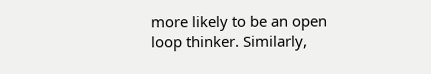more likely to be an open loop thinker. Similarly,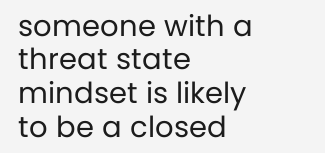someone with a threat state mindset is likely to be a closed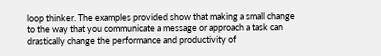loop thinker. The examples provided show that making a small change to the way that you communicate a message or approach a task can drastically change the performance and productivity of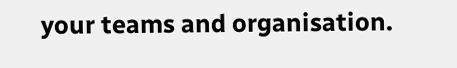your teams and organisation.